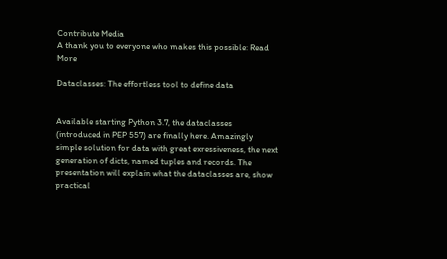Contribute Media
A thank you to everyone who makes this possible: Read More

Dataclasses: The effortless tool to define data


Available starting Python 3.7, the dataclasses (introduced in PEP 557) are finally here. Amazingly simple solution for data with great exressiveness, the next generation of dicts, named tuples and records. The presentation will explain what the dataclasses are, show practical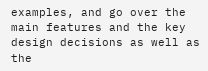examples, and go over the main features and the key design decisions as well as the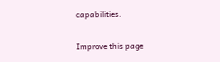capabilities.


Improve this page